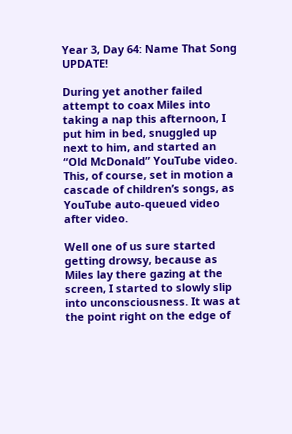Year 3, Day 64: Name That Song UPDATE!

During yet another failed attempt to coax Miles into taking a nap this afternoon, I put him in bed, snuggled up next to him, and started an “Old McDonald” YouTube video. This, of course, set in motion a cascade of children’s songs, as YouTube auto-queued video after video.

Well one of us sure started getting drowsy, because as Miles lay there gazing at the screen, I started to slowly slip into unconsciousness. It was at the point right on the edge of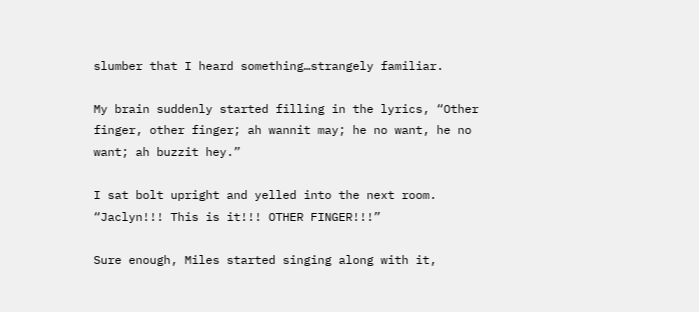slumber that I heard something…strangely familiar.

My brain suddenly started filling in the lyrics, “Other finger, other finger; ah wannit may; he no want, he no want; ah buzzit hey.”

I sat bolt upright and yelled into the next room. “Jaclyn!!! This is it!!! OTHER FINGER!!!”

Sure enough, Miles started singing along with it,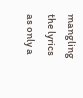mangling the lyrics as only a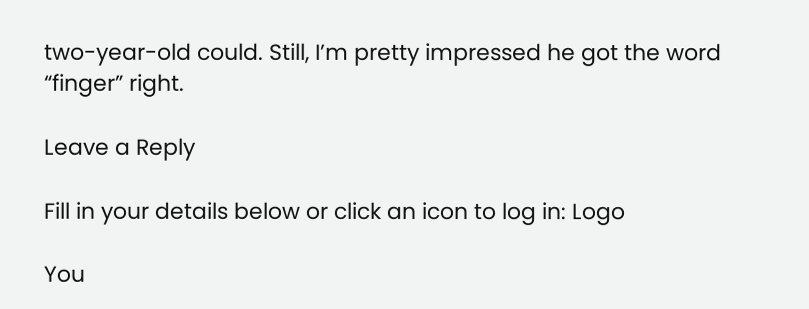two-year-old could. Still, I’m pretty impressed he got the word “finger” right.

Leave a Reply

Fill in your details below or click an icon to log in: Logo

You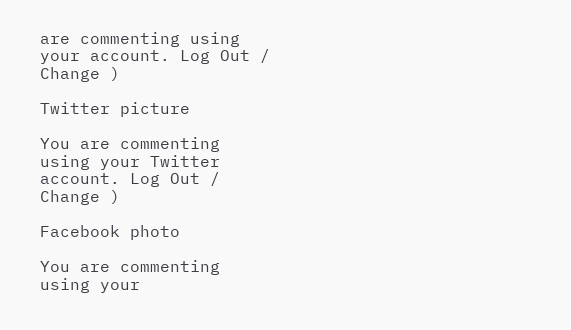are commenting using your account. Log Out /  Change )

Twitter picture

You are commenting using your Twitter account. Log Out /  Change )

Facebook photo

You are commenting using your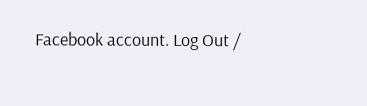Facebook account. Log Out /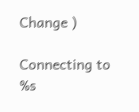Change )

Connecting to %s